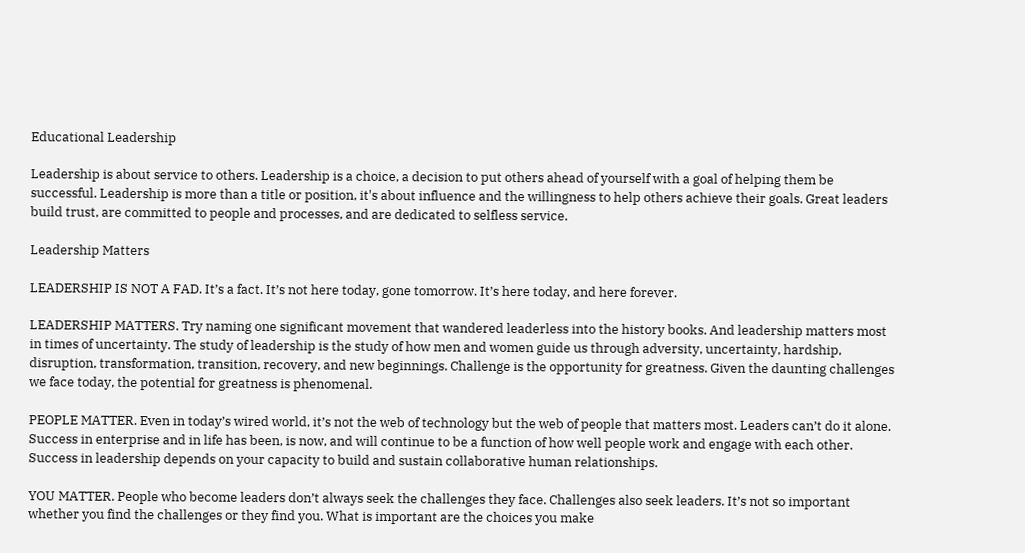Educational Leadership

Leadership is about service to others. Leadership is a choice, a decision to put others ahead of yourself with a goal of helping them be successful. Leadership is more than a title or position, it's about influence and the willingness to help others achieve their goals. Great leaders build trust, are committed to people and processes, and are dedicated to selfless service.

Leadership Matters

LEADERSHIP IS NOT A FAD. It’s a fact. It’s not here today, gone tomorrow. It’s here today, and here forever.

LEADERSHIP MATTERS. Try naming one significant movement that wandered leaderless into the history books. And leadership matters most in times of uncertainty. The study of leadership is the study of how men and women guide us through adversity, uncertainty, hardship, disruption, transformation, transition, recovery, and new beginnings. Challenge is the opportunity for greatness. Given the daunting challenges we face today, the potential for greatness is phenomenal.

PEOPLE MATTER. Even in today’s wired world, it’s not the web of technology but the web of people that matters most. Leaders can’t do it alone. Success in enterprise and in life has been, is now, and will continue to be a function of how well people work and engage with each other. Success in leadership depends on your capacity to build and sustain collaborative human relationships.

YOU MATTER. People who become leaders don’t always seek the challenges they face. Challenges also seek leaders. It’s not so important whether you find the challenges or they find you. What is important are the choices you make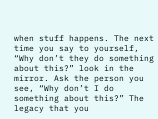when stuff happens. The next time you say to yourself, “Why don’t they do something about this?” look in the mirror. Ask the person you see, “Why don’t I do something about this?” The legacy that you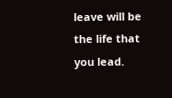leave will be the life that you lead.